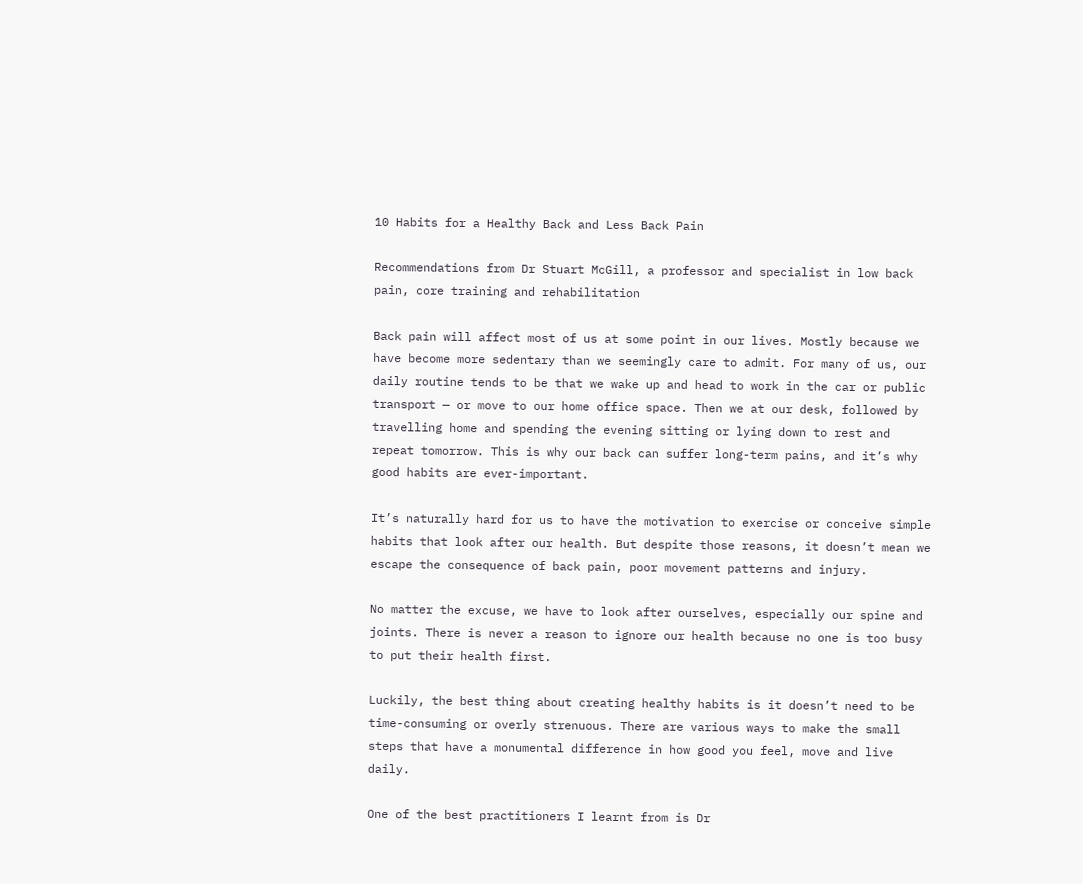10 Habits for a Healthy Back and Less Back Pain

Recommendations from Dr Stuart McGill, a professor and specialist in low back pain, core training and rehabilitation

Back pain will affect most of us at some point in our lives. Mostly because we have become more sedentary than we seemingly care to admit. For many of us, our daily routine tends to be that we wake up and head to work in the car or public transport — or move to our home office space. Then we at our desk, followed by travelling home and spending the evening sitting or lying down to rest and repeat tomorrow. This is why our back can suffer long-term pains, and it’s why good habits are ever-important.

It’s naturally hard for us to have the motivation to exercise or conceive simple habits that look after our health. But despite those reasons, it doesn’t mean we escape the consequence of back pain, poor movement patterns and injury.

No matter the excuse, we have to look after ourselves, especially our spine and joints. There is never a reason to ignore our health because no one is too busy to put their health first.

Luckily, the best thing about creating healthy habits is it doesn’t need to be time-consuming or overly strenuous. There are various ways to make the small steps that have a monumental difference in how good you feel, move and live daily.

One of the best practitioners I learnt from is Dr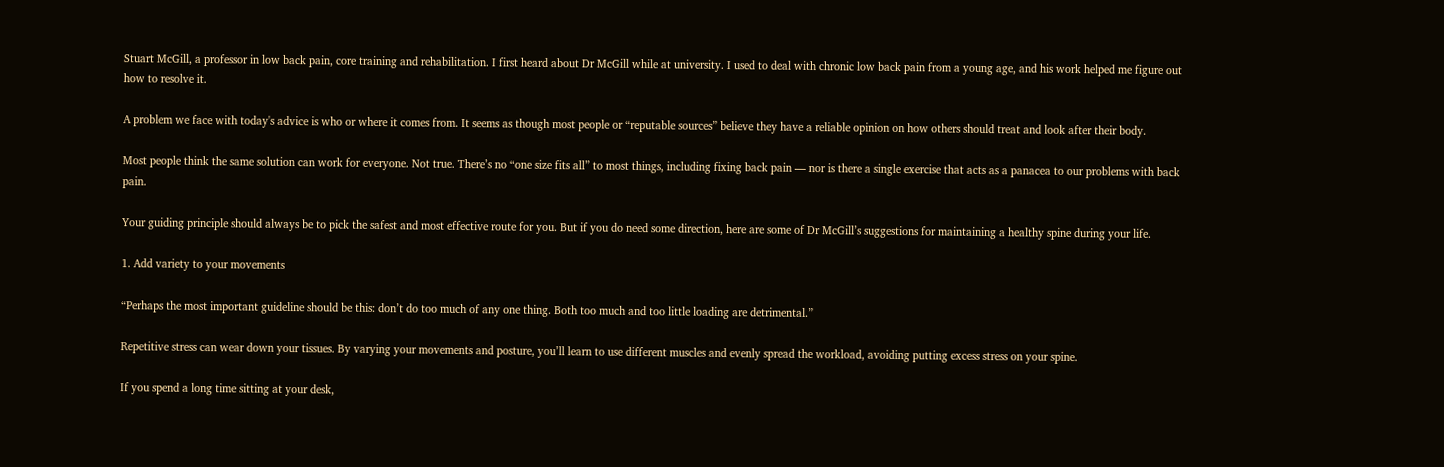Stuart McGill, a professor in low back pain, core training and rehabilitation. I first heard about Dr McGill while at university. I used to deal with chronic low back pain from a young age, and his work helped me figure out how to resolve it.

A problem we face with today's advice is who or where it comes from. It seems as though most people or “reputable sources” believe they have a reliable opinion on how others should treat and look after their body.

Most people think the same solution can work for everyone. Not true. There’s no “one size fits all” to most things, including fixing back pain — nor is there a single exercise that acts as a panacea to our problems with back pain.

Your guiding principle should always be to pick the safest and most effective route for you. But if you do need some direction, here are some of Dr McGill’s suggestions for maintaining a healthy spine during your life.

1. Add variety to your movements

“Perhaps the most important guideline should be this: don’t do too much of any one thing. Both too much and too little loading are detrimental.”

Repetitive stress can wear down your tissues. By varying your movements and posture, you’ll learn to use different muscles and evenly spread the workload, avoiding putting excess stress on your spine.

If you spend a long time sitting at your desk,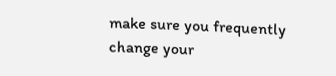make sure you frequently change your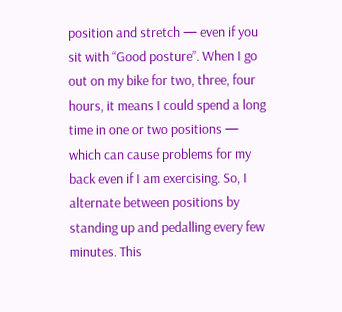position and stretch — even if you sit with “Good posture”. When I go out on my bike for two, three, four hours, it means I could spend a long time in one or two positions — which can cause problems for my back even if I am exercising. So, I alternate between positions by standing up and pedalling every few minutes. This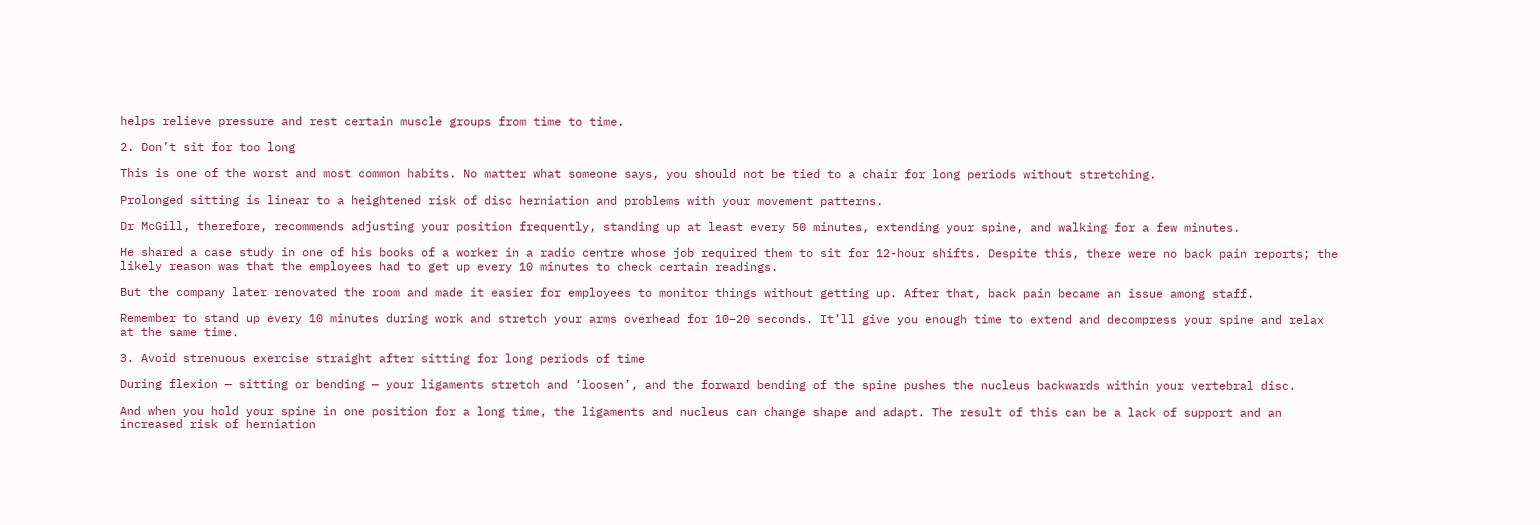helps relieve pressure and rest certain muscle groups from time to time.

2. Don’t sit for too long

This is one of the worst and most common habits. No matter what someone says, you should not be tied to a chair for long periods without stretching.

Prolonged sitting is linear to a heightened risk of disc herniation and problems with your movement patterns.

Dr McGill, therefore, recommends adjusting your position frequently, standing up at least every 50 minutes, extending your spine, and walking for a few minutes.

He shared a case study in one of his books of a worker in a radio centre whose job required them to sit for 12-hour shifts. Despite this, there were no back pain reports; the likely reason was that the employees had to get up every 10 minutes to check certain readings.

But the company later renovated the room and made it easier for employees to monitor things without getting up. After that, back pain became an issue among staff.

Remember to stand up every 10 minutes during work and stretch your arms overhead for 10–20 seconds. It’ll give you enough time to extend and decompress your spine and relax at the same time.

3. Avoid strenuous exercise straight after sitting for long periods of time

During flexion — sitting or bending — your ligaments stretch and ‘loosen’, and the forward bending of the spine pushes the nucleus backwards within your vertebral disc.

And when you hold your spine in one position for a long time, the ligaments and nucleus can change shape and adapt. The result of this can be a lack of support and an increased risk of herniation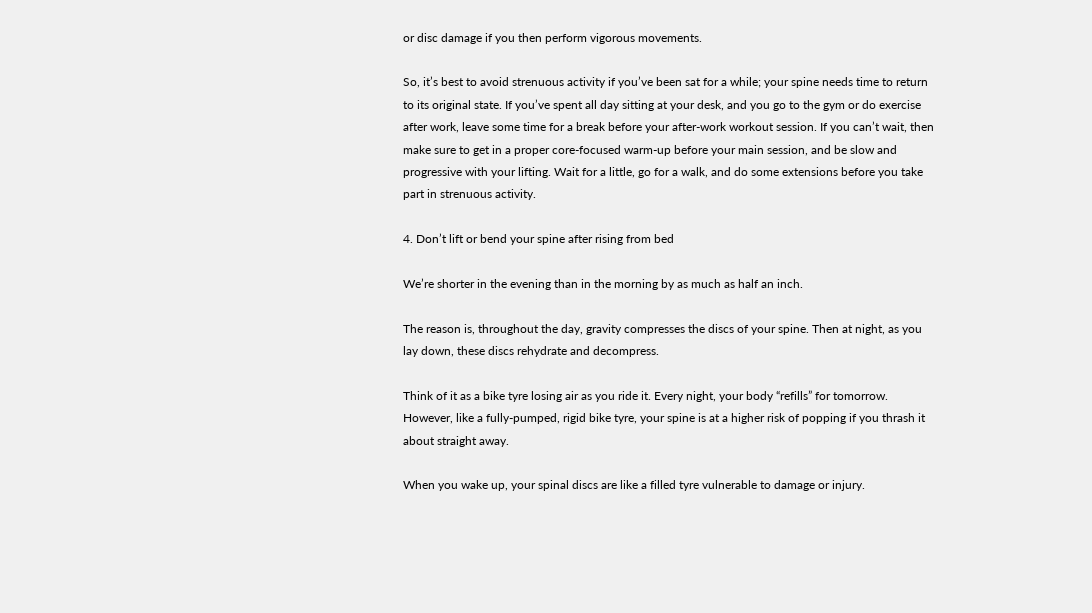or disc damage if you then perform vigorous movements.

So, it’s best to avoid strenuous activity if you’ve been sat for a while; your spine needs time to return to its original state. If you’ve spent all day sitting at your desk, and you go to the gym or do exercise after work, leave some time for a break before your after-work workout session. If you can’t wait, then make sure to get in a proper core-focused warm-up before your main session, and be slow and progressive with your lifting. Wait for a little, go for a walk, and do some extensions before you take part in strenuous activity.

4. Don’t lift or bend your spine after rising from bed

We’re shorter in the evening than in the morning by as much as half an inch.

The reason is, throughout the day, gravity compresses the discs of your spine. Then at night, as you lay down, these discs rehydrate and decompress.

Think of it as a bike tyre losing air as you ride it. Every night, your body “refills” for tomorrow. However, like a fully-pumped, rigid bike tyre, your spine is at a higher risk of popping if you thrash it about straight away.

When you wake up, your spinal discs are like a filled tyre vulnerable to damage or injury.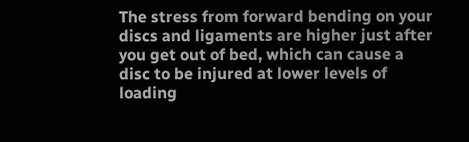The stress from forward bending on your discs and ligaments are higher just after you get out of bed, which can cause a disc to be injured at lower levels of loading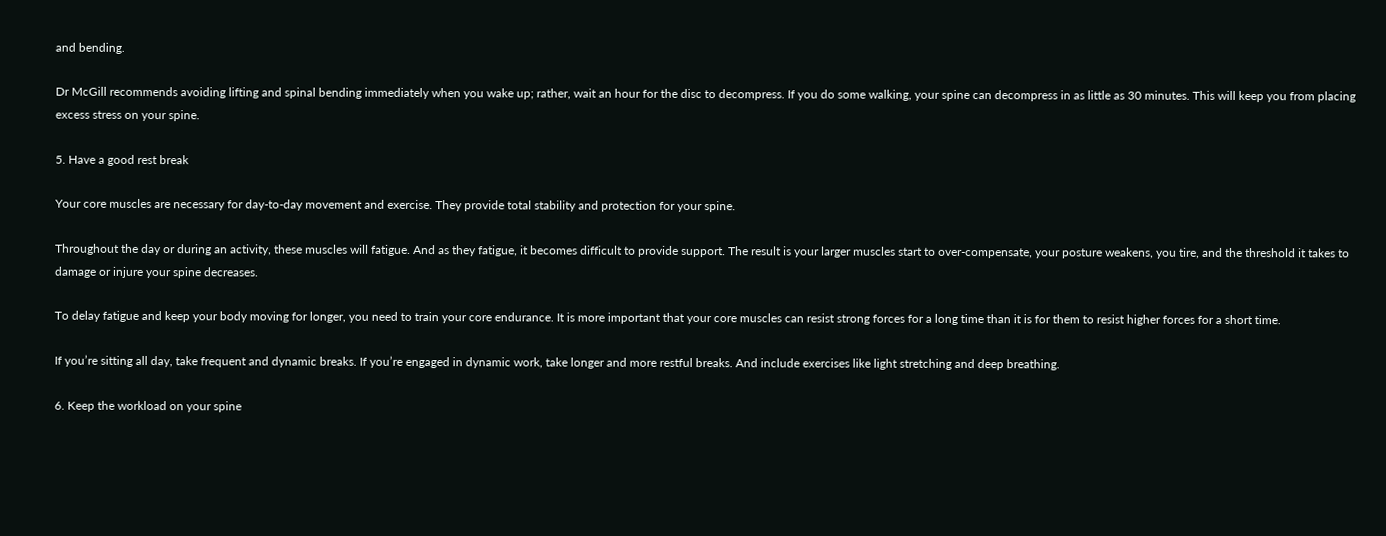and bending.

Dr McGill recommends avoiding lifting and spinal bending immediately when you wake up; rather, wait an hour for the disc to decompress. If you do some walking, your spine can decompress in as little as 30 minutes. This will keep you from placing excess stress on your spine.

5. Have a good rest break

Your core muscles are necessary for day-to-day movement and exercise. They provide total stability and protection for your spine.

Throughout the day or during an activity, these muscles will fatigue. And as they fatigue, it becomes difficult to provide support. The result is your larger muscles start to over-compensate, your posture weakens, you tire, and the threshold it takes to damage or injure your spine decreases.

To delay fatigue and keep your body moving for longer, you need to train your core endurance. It is more important that your core muscles can resist strong forces for a long time than it is for them to resist higher forces for a short time.

If you’re sitting all day, take frequent and dynamic breaks. If you’re engaged in dynamic work, take longer and more restful breaks. And include exercises like light stretching and deep breathing.

6. Keep the workload on your spine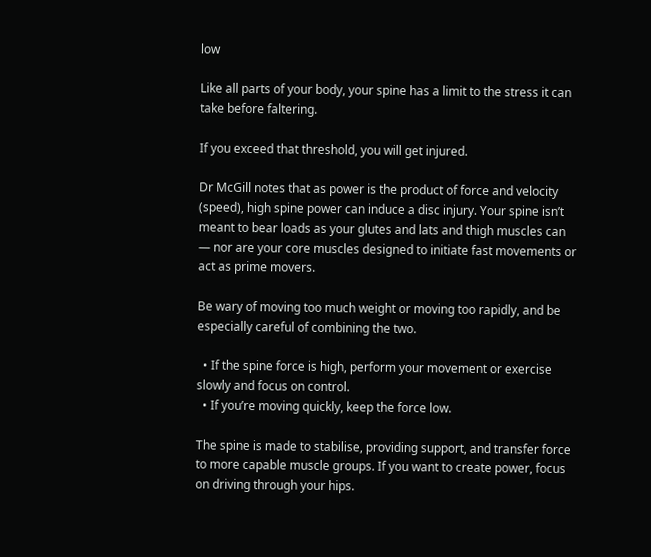low

Like all parts of your body, your spine has a limit to the stress it can take before faltering.

If you exceed that threshold, you will get injured.

Dr McGill notes that as power is the product of force and velocity (speed), high spine power can induce a disc injury. Your spine isn’t meant to bear loads as your glutes and lats and thigh muscles can — nor are your core muscles designed to initiate fast movements or act as prime movers.

Be wary of moving too much weight or moving too rapidly, and be especially careful of combining the two.

  • If the spine force is high, perform your movement or exercise slowly and focus on control.
  • If you’re moving quickly, keep the force low.

The spine is made to stabilise, providing support, and transfer force to more capable muscle groups. If you want to create power, focus on driving through your hips.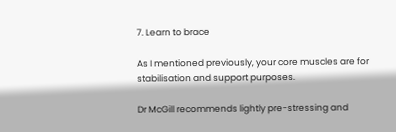7. Learn to brace

As I mentioned previously, your core muscles are for stabilisation and support purposes.

Dr McGill recommends lightly pre-stressing and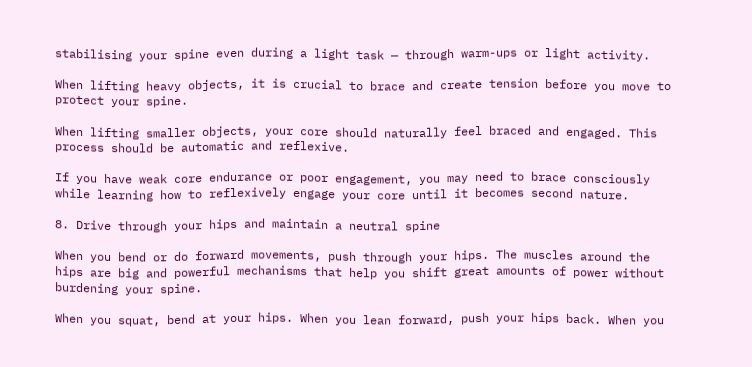stabilising your spine even during a light task — through warm-ups or light activity.

When lifting heavy objects, it is crucial to brace and create tension before you move to protect your spine.

When lifting smaller objects, your core should naturally feel braced and engaged. This process should be automatic and reflexive.

If you have weak core endurance or poor engagement, you may need to brace consciously while learning how to reflexively engage your core until it becomes second nature.

8. Drive through your hips and maintain a neutral spine

When you bend or do forward movements, push through your hips. The muscles around the hips are big and powerful mechanisms that help you shift great amounts of power without burdening your spine.

When you squat, bend at your hips. When you lean forward, push your hips back. When you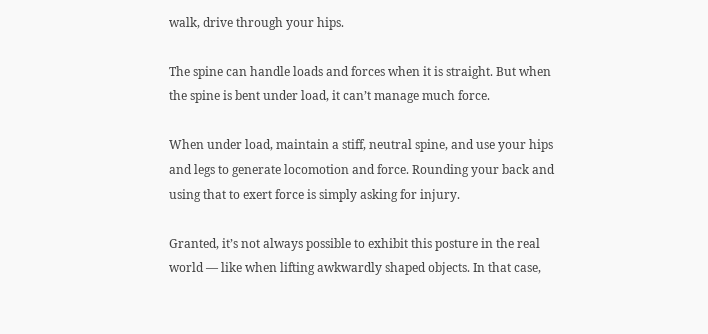walk, drive through your hips.

The spine can handle loads and forces when it is straight. But when the spine is bent under load, it can’t manage much force.

When under load, maintain a stiff, neutral spine, and use your hips and legs to generate locomotion and force. Rounding your back and using that to exert force is simply asking for injury.

Granted, it’s not always possible to exhibit this posture in the real world — like when lifting awkwardly shaped objects. In that case,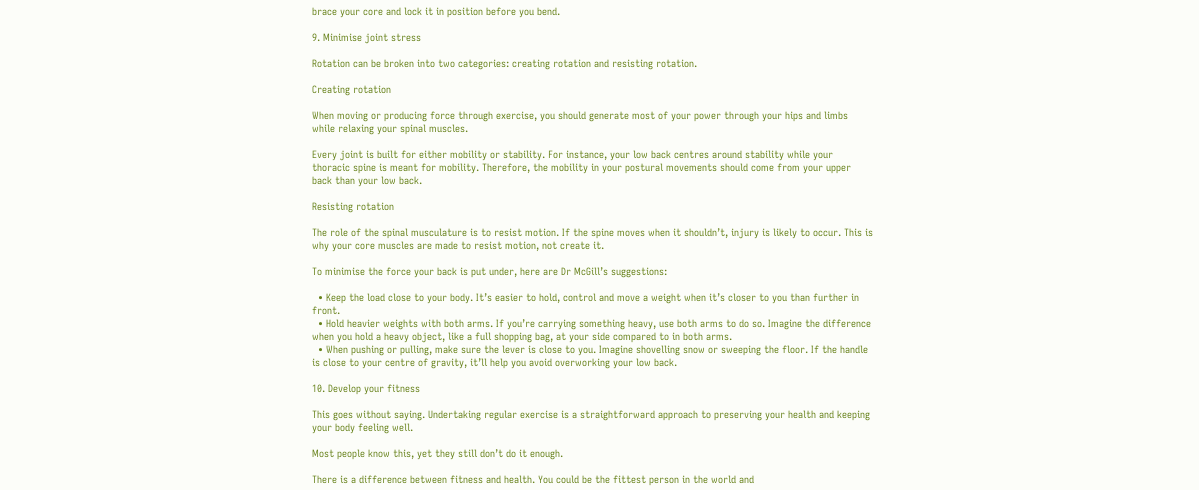brace your core and lock it in position before you bend.

9. Minimise joint stress

Rotation can be broken into two categories: creating rotation and resisting rotation.

Creating rotation

When moving or producing force through exercise, you should generate most of your power through your hips and limbs while relaxing your spinal muscles.

Every joint is built for either mobility or stability. For instance, your low back centres around stability while your thoracic spine is meant for mobility. Therefore, the mobility in your postural movements should come from your upper back than your low back.

Resisting rotation

The role of the spinal musculature is to resist motion. If the spine moves when it shouldn’t, injury is likely to occur. This is why your core muscles are made to resist motion, not create it.

To minimise the force your back is put under, here are Dr McGill’s suggestions:

  • Keep the load close to your body. It’s easier to hold, control and move a weight when it’s closer to you than further in front.
  • Hold heavier weights with both arms. If you’re carrying something heavy, use both arms to do so. Imagine the difference when you hold a heavy object, like a full shopping bag, at your side compared to in both arms.
  • When pushing or pulling, make sure the lever is close to you. Imagine shovelling snow or sweeping the floor. If the handle is close to your centre of gravity, it’ll help you avoid overworking your low back.

10. Develop your fitness

This goes without saying. Undertaking regular exercise is a straightforward approach to preserving your health and keeping your body feeling well.

Most people know this, yet they still don’t do it enough.

There is a difference between fitness and health. You could be the fittest person in the world and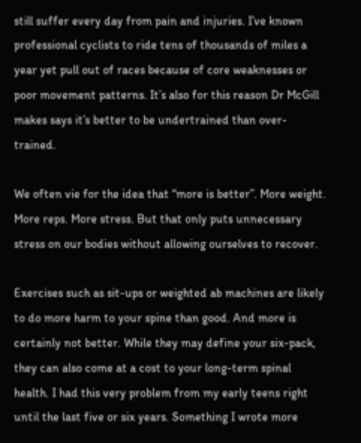still suffer every day from pain and injuries. I’ve known professional cyclists to ride tens of thousands of miles a year yet pull out of races because of core weaknesses or poor movement patterns. It’s also for this reason Dr McGill makes says it’s better to be undertrained than over-trained.

We often vie for the idea that “more is better”. More weight. More reps. More stress. But that only puts unnecessary stress on our bodies without allowing ourselves to recover.

Exercises such as sit-ups or weighted ab machines are likely to do more harm to your spine than good. And more is certainly not better. While they may define your six-pack, they can also come at a cost to your long-term spinal health. I had this very problem from my early teens right until the last five or six years. Something I wrote more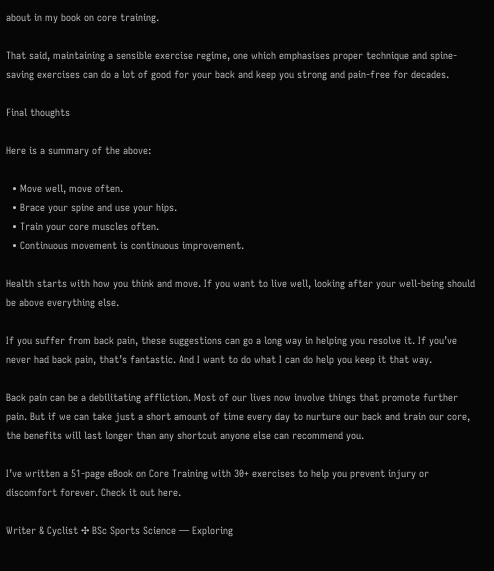about in my book on core training.

That said, maintaining a sensible exercise regime, one which emphasises proper technique and spine-saving exercises can do a lot of good for your back and keep you strong and pain-free for decades.

Final thoughts

Here is a summary of the above:

  • Move well, move often.
  • Brace your spine and use your hips.
  • Train your core muscles often.
  • Continuous movement is continuous improvement.

Health starts with how you think and move. If you want to live well, looking after your well-being should be above everything else.

If you suffer from back pain, these suggestions can go a long way in helping you resolve it. If you’ve never had back pain, that’s fantastic. And I want to do what I can do help you keep it that way.

Back pain can be a debilitating affliction. Most of our lives now involve things that promote further pain. But if we can take just a short amount of time every day to nurture our back and train our core, the benefits will last longer than any shortcut anyone else can recommend you.

I’ve written a 51-page eBook on Core Training with 30+ exercises to help you prevent injury or discomfort forever. Check it out here.

Writer & Cyclist ✣ BSc Sports Science — Exploring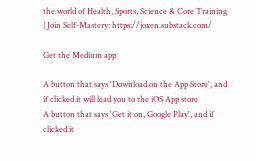the world of Health, Sports, Science & Core Training | Join Self-Mastery: https://joxen.substack.com/

Get the Medium app

A button that says 'Download on the App Store', and if clicked it will lead you to the iOS App store
A button that says 'Get it on, Google Play', and if clicked it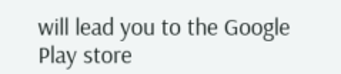will lead you to the Google Play store